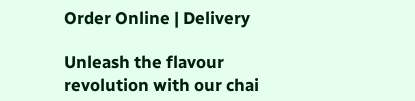Order Online | Delivery

Unleash the flavour revolution with our chai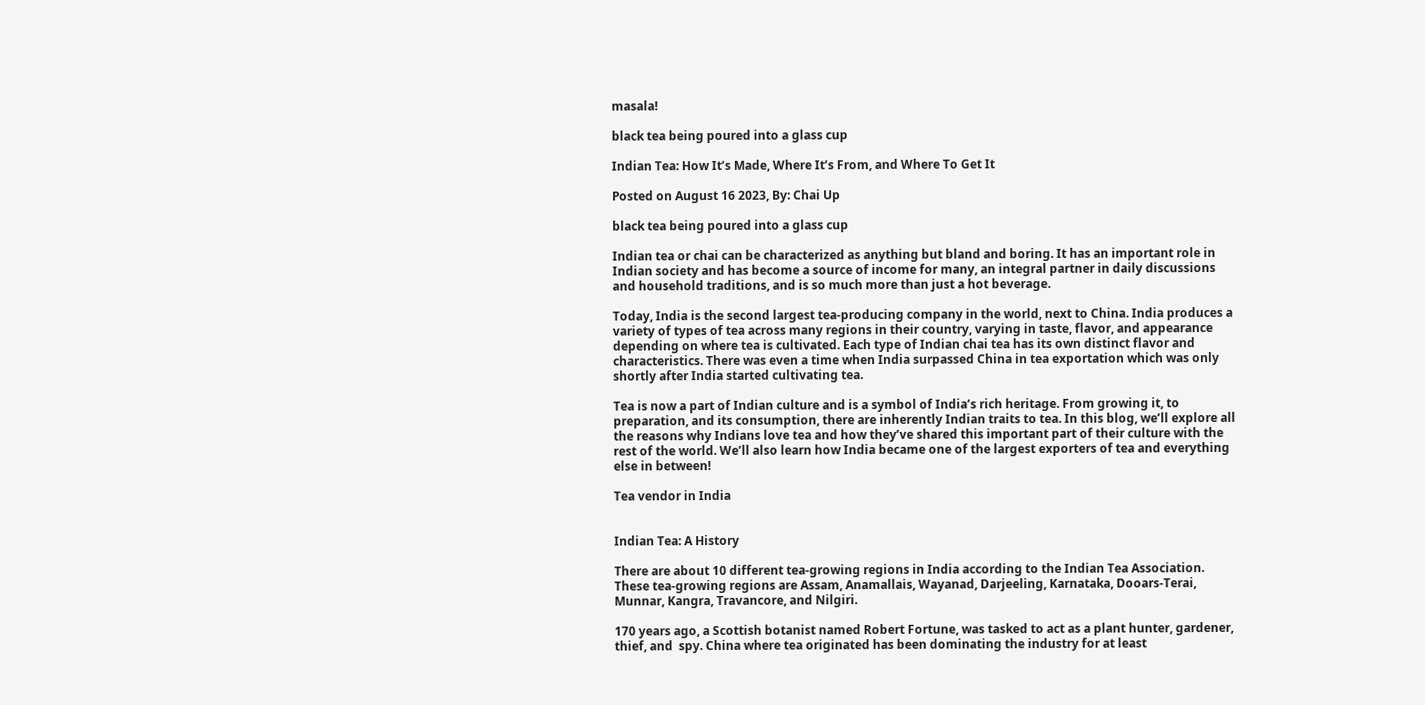masala!

black tea being poured into a glass cup

Indian Tea: How It’s Made, Where It’s From, and Where To Get It

Posted on August 16 2023, By: Chai Up

black tea being poured into a glass cup

Indian tea or chai can be characterized as anything but bland and boring. It has an important role in Indian society and has become a source of income for many, an integral partner in daily discussions and household traditions, and is so much more than just a hot beverage.

Today, India is the second largest tea-producing company in the world, next to China. India produces a variety of types of tea across many regions in their country, varying in taste, flavor, and appearance depending on where tea is cultivated. Each type of Indian chai tea has its own distinct flavor and characteristics. There was even a time when India surpassed China in tea exportation which was only shortly after India started cultivating tea.

Tea is now a part of Indian culture and is a symbol of India’s rich heritage. From growing it, to preparation, and its consumption, there are inherently Indian traits to tea. In this blog, we’ll explore all the reasons why Indians love tea and how they’ve shared this important part of their culture with the rest of the world. We’ll also learn how India became one of the largest exporters of tea and everything else in between!

Tea vendor in India


Indian Tea: A History

There are about 10 different tea-growing regions in India according to the Indian Tea Association. These tea-growing regions are Assam, Anamallais, Wayanad, Darjeeling, Karnataka, Dooars-Terai, Munnar, Kangra, Travancore, and Nilgiri.

170 years ago, a Scottish botanist named Robert Fortune, was tasked to act as a plant hunter, gardener, thief, and  spy. China where tea originated has been dominating the industry for at least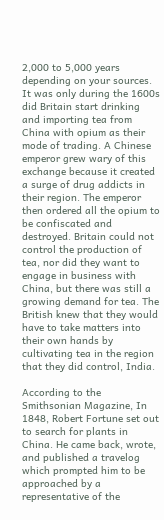2,000 to 5,000 years depending on your sources. It was only during the 1600s did Britain start drinking and importing tea from China with opium as their mode of trading. A Chinese emperor grew wary of this exchange because it created a surge of drug addicts in their region. The emperor then ordered all the opium to be confiscated and destroyed. Britain could not control the production of tea, nor did they want to engage in business with China, but there was still a growing demand for tea. The British knew that they would have to take matters into their own hands by cultivating tea in the region that they did control, India.

According to the Smithsonian Magazine, In 1848, Robert Fortune set out to search for plants in China. He came back, wrote, and published a travelog which prompted him to be approached by a representative of the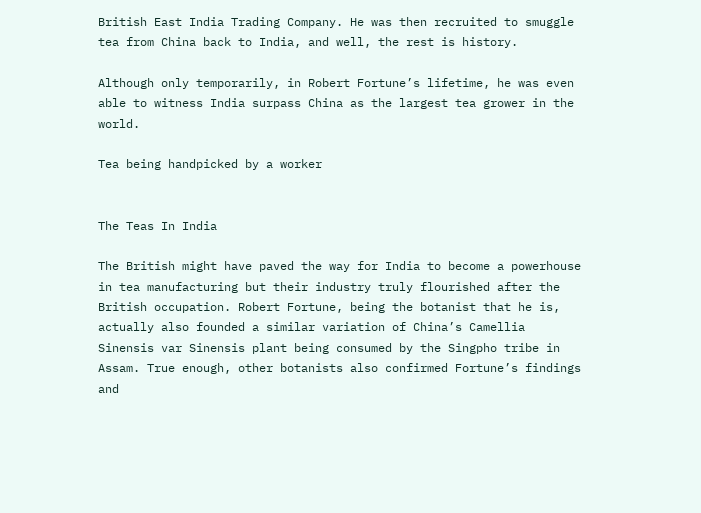British East India Trading Company. He was then recruited to smuggle tea from China back to India, and well, the rest is history.

Although only temporarily, in Robert Fortune’s lifetime, he was even able to witness India surpass China as the largest tea grower in the world.

Tea being handpicked by a worker


The Teas In India

The British might have paved the way for India to become a powerhouse in tea manufacturing but their industry truly flourished after the British occupation. Robert Fortune, being the botanist that he is, actually also founded a similar variation of China’s Camellia Sinensis var Sinensis plant being consumed by the Singpho tribe in Assam. True enough, other botanists also confirmed Fortune’s findings and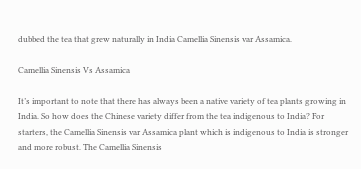dubbed the tea that grew naturally in India Camellia Sinensis var Assamica.

Camellia Sinensis Vs Assamica

It’s important to note that there has always been a native variety of tea plants growing in India. So how does the Chinese variety differ from the tea indigenous to India? For starters, the Camellia Sinensis var Assamica plant which is indigenous to India is stronger and more robust. The Camellia Sinensis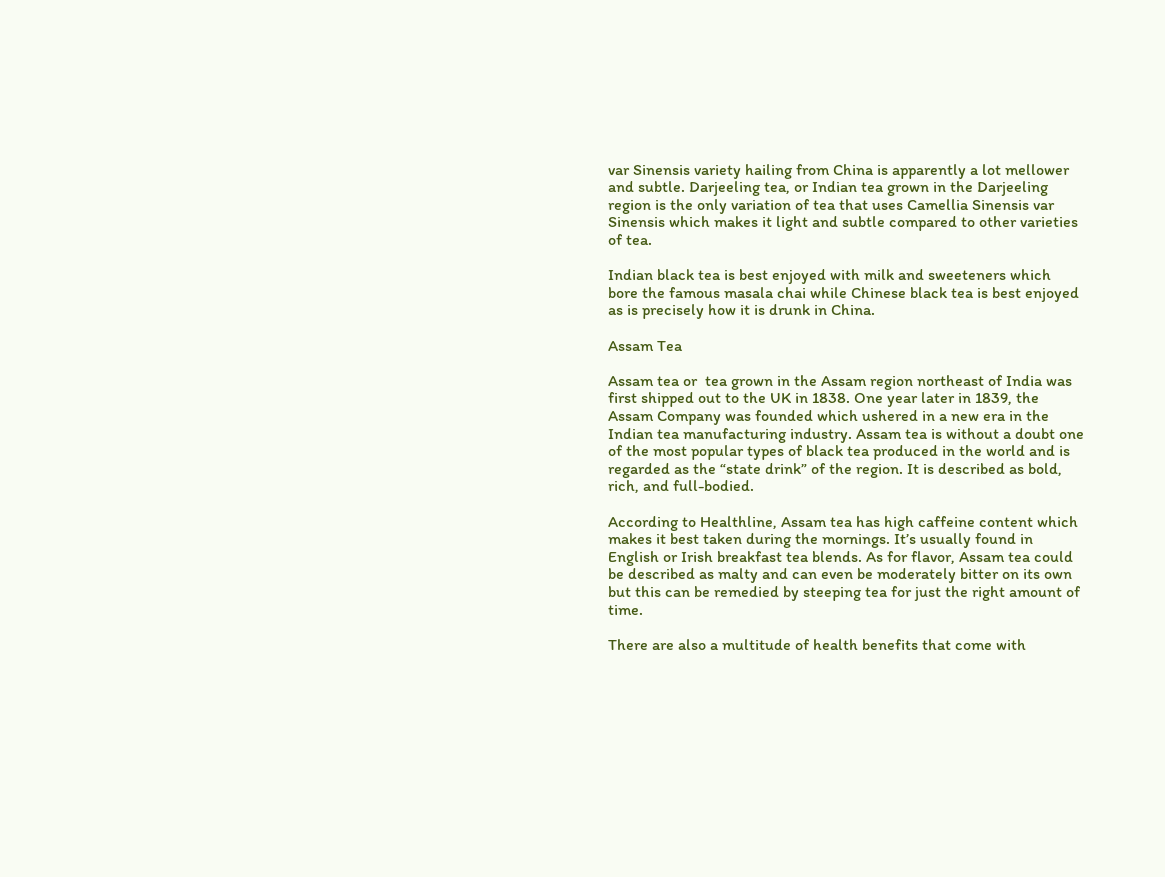var Sinensis variety hailing from China is apparently a lot mellower and subtle. Darjeeling tea, or Indian tea grown in the Darjeeling region is the only variation of tea that uses Camellia Sinensis var Sinensis which makes it light and subtle compared to other varieties of tea.

Indian black tea is best enjoyed with milk and sweeteners which bore the famous masala chai while Chinese black tea is best enjoyed as is precisely how it is drunk in China.

Assam Tea

Assam tea or  tea grown in the Assam region northeast of India was first shipped out to the UK in 1838. One year later in 1839, the Assam Company was founded which ushered in a new era in the Indian tea manufacturing industry. Assam tea is without a doubt one of the most popular types of black tea produced in the world and is regarded as the “state drink” of the region. It is described as bold, rich, and full-bodied.

According to Healthline, Assam tea has high caffeine content which makes it best taken during the mornings. It’s usually found in English or Irish breakfast tea blends. As for flavor, Assam tea could be described as malty and can even be moderately bitter on its own but this can be remedied by steeping tea for just the right amount of time.

There are also a multitude of health benefits that come with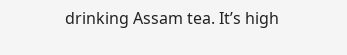drinking Assam tea. It’s high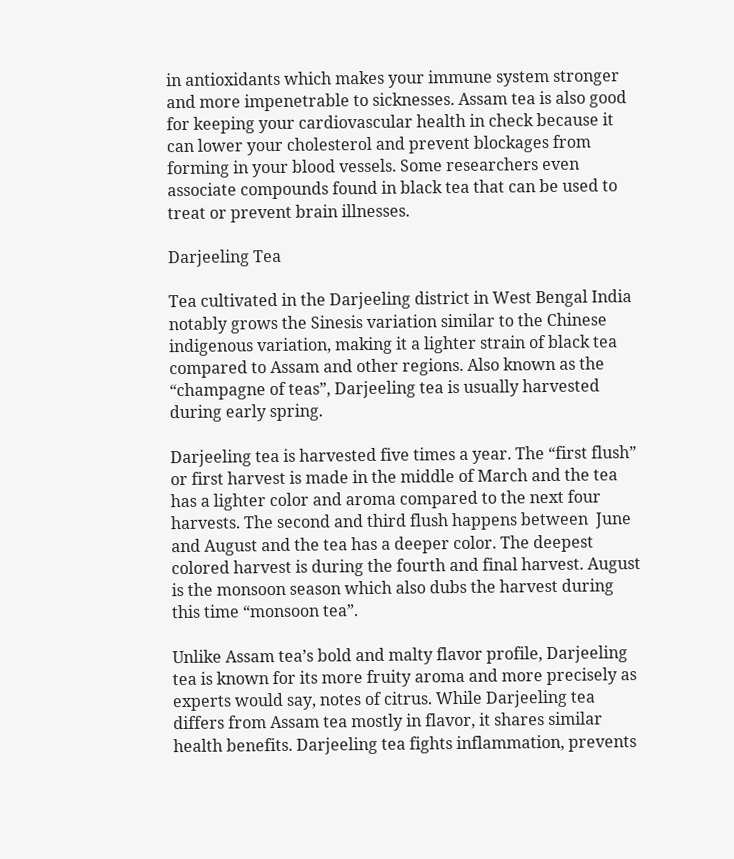in antioxidants which makes your immune system stronger and more impenetrable to sicknesses. Assam tea is also good for keeping your cardiovascular health in check because it can lower your cholesterol and prevent blockages from forming in your blood vessels. Some researchers even associate compounds found in black tea that can be used to treat or prevent brain illnesses.

Darjeeling Tea

Tea cultivated in the Darjeeling district in West Bengal India notably grows the Sinesis variation similar to the Chinese indigenous variation, making it a lighter strain of black tea compared to Assam and other regions. Also known as the “champagne of teas”, Darjeeling tea is usually harvested during early spring.

Darjeeling tea is harvested five times a year. The “first flush” or first harvest is made in the middle of March and the tea has a lighter color and aroma compared to the next four harvests. The second and third flush happens between  June and August and the tea has a deeper color. The deepest colored harvest is during the fourth and final harvest. August is the monsoon season which also dubs the harvest during this time “monsoon tea”.

Unlike Assam tea’s bold and malty flavor profile, Darjeeling tea is known for its more fruity aroma and more precisely as experts would say, notes of citrus. While Darjeeling tea differs from Assam tea mostly in flavor, it shares similar health benefits. Darjeeling tea fights inflammation, prevents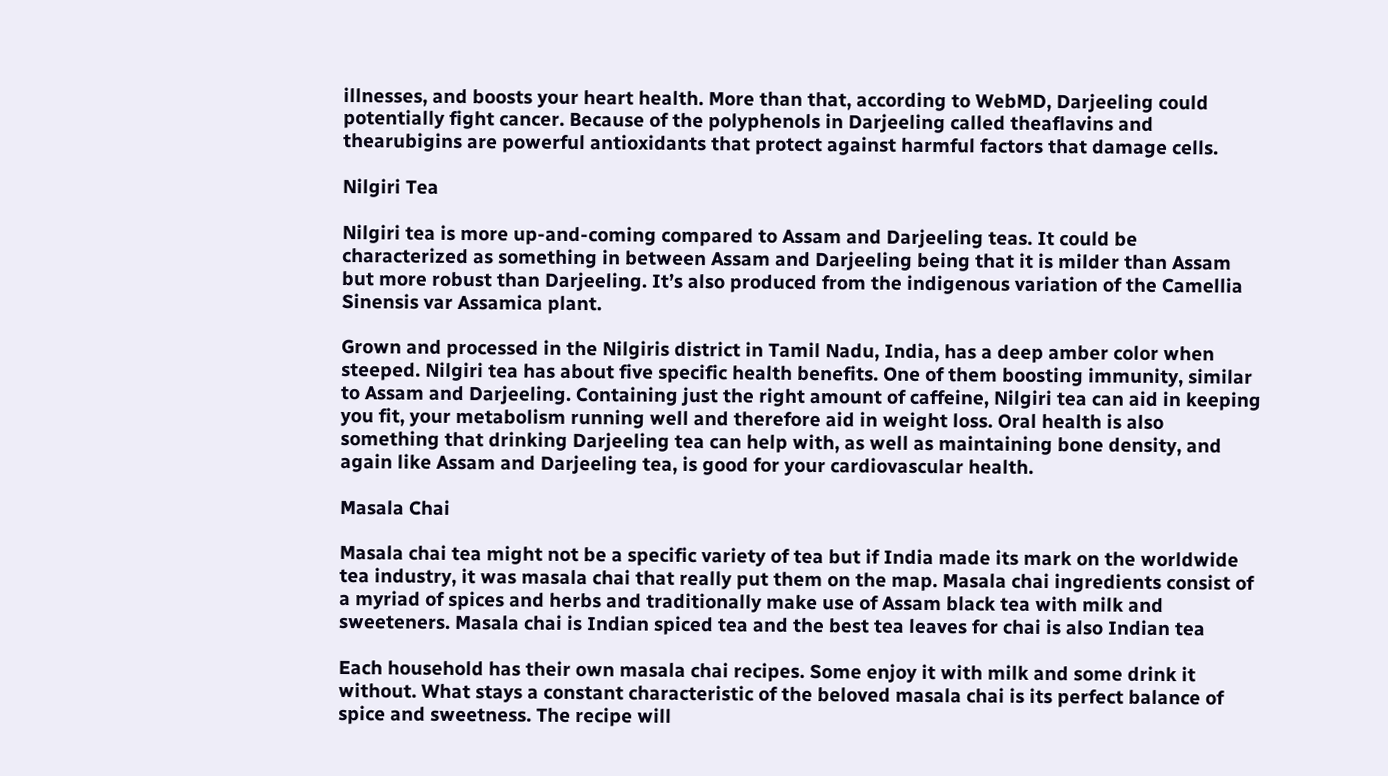illnesses, and boosts your heart health. More than that, according to WebMD, Darjeeling could potentially fight cancer. Because of the polyphenols in Darjeeling called theaflavins and thearubigins are powerful antioxidants that protect against harmful factors that damage cells.

Nilgiri Tea

Nilgiri tea is more up-and-coming compared to Assam and Darjeeling teas. It could be characterized as something in between Assam and Darjeeling being that it is milder than Assam but more robust than Darjeeling. It’s also produced from the indigenous variation of the Camellia Sinensis var Assamica plant.

Grown and processed in the Nilgiris district in Tamil Nadu, India, has a deep amber color when steeped. Nilgiri tea has about five specific health benefits. One of them boosting immunity, similar to Assam and Darjeeling. Containing just the right amount of caffeine, Nilgiri tea can aid in keeping you fit, your metabolism running well and therefore aid in weight loss. Oral health is also something that drinking Darjeeling tea can help with, as well as maintaining bone density, and again like Assam and Darjeeling tea, is good for your cardiovascular health.

Masala Chai

Masala chai tea might not be a specific variety of tea but if India made its mark on the worldwide tea industry, it was masala chai that really put them on the map. Masala chai ingredients consist of a myriad of spices and herbs and traditionally make use of Assam black tea with milk and sweeteners. Masala chai is Indian spiced tea and the best tea leaves for chai is also Indian tea

Each household has their own masala chai recipes. Some enjoy it with milk and some drink it without. What stays a constant characteristic of the beloved masala chai is its perfect balance of spice and sweetness. The recipe will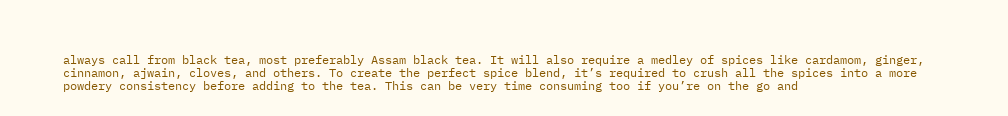always call from black tea, most preferably Assam black tea. It will also require a medley of spices like cardamom, ginger, cinnamon, ajwain, cloves, and others. To create the perfect spice blend, it’s required to crush all the spices into a more powdery consistency before adding to the tea. This can be very time consuming too if you’re on the go and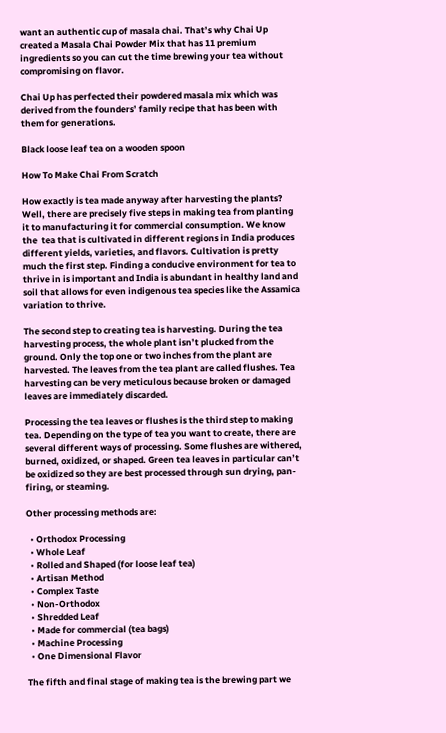want an authentic cup of masala chai. That’s why Chai Up created a Masala Chai Powder Mix that has 11 premium ingredients so you can cut the time brewing your tea without compromising on flavor.

Chai Up has perfected their powdered masala mix which was derived from the founders’ family recipe that has been with them for generations.

Black loose leaf tea on a wooden spoon

How To Make Chai From Scratch

How exactly is tea made anyway after harvesting the plants? Well, there are precisely five steps in making tea from planting it to manufacturing it for commercial consumption. We know the  tea that is cultivated in different regions in India produces different yields, varieties, and flavors. Cultivation is pretty much the first step. Finding a conducive environment for tea to thrive in is important and India is abundant in healthy land and soil that allows for even indigenous tea species like the Assamica variation to thrive.

The second step to creating tea is harvesting. During the tea harvesting process, the whole plant isn’t plucked from the ground. Only the top one or two inches from the plant are harvested. The leaves from the tea plant are called flushes. Tea harvesting can be very meticulous because broken or damaged leaves are immediately discarded.

Processing the tea leaves or flushes is the third step to making tea. Depending on the type of tea you want to create, there are several different ways of processing. Some flushes are withered, burned, oxidized, or shaped. Green tea leaves in particular can’t be oxidized so they are best processed through sun drying, pan-firing, or steaming.

Other processing methods are:

  • Orthodox Processing
  • Whole Leaf
  • Rolled and Shaped (for loose leaf tea)
  • Artisan Method
  • Complex Taste
  • Non-Orthodox
  • Shredded Leaf
  • Made for commercial (tea bags)
  • Machine Processing
  • One Dimensional Flavor

The fifth and final stage of making tea is the brewing part we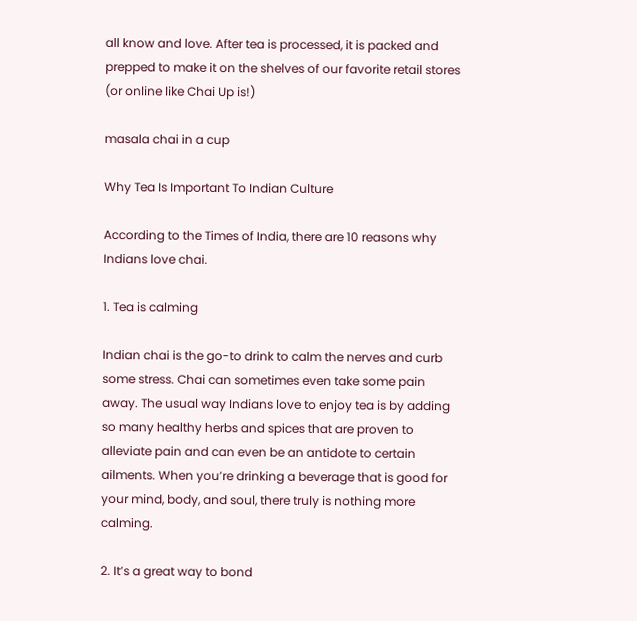all know and love. After tea is processed, it is packed and prepped to make it on the shelves of our favorite retail stores (or online like Chai Up is!)

masala chai in a cup

Why Tea Is Important To Indian Culture

According to the Times of India, there are 10 reasons why Indians love chai.

1. Tea is calming

Indian chai is the go-to drink to calm the nerves and curb some stress. Chai can sometimes even take some pain away. The usual way Indians love to enjoy tea is by adding so many healthy herbs and spices that are proven to alleviate pain and can even be an antidote to certain ailments. When you’re drinking a beverage that is good for your mind, body, and soul, there truly is nothing more calming.

2. It’s a great way to bond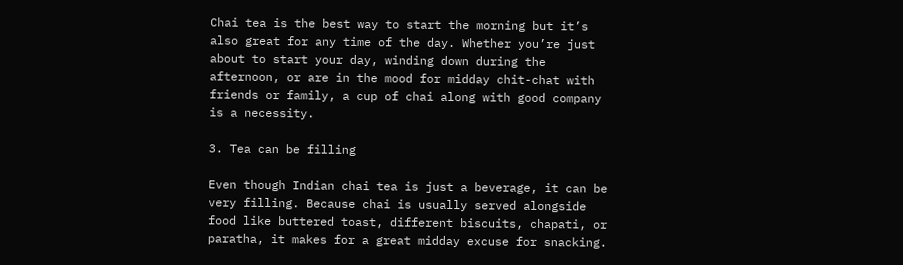Chai tea is the best way to start the morning but it’s also great for any time of the day. Whether you’re just about to start your day, winding down during the afternoon, or are in the mood for midday chit-chat with friends or family, a cup of chai along with good company is a necessity.

3. Tea can be filling

Even though Indian chai tea is just a beverage, it can be very filling. Because chai is usually served alongside food like buttered toast, different biscuits, chapati, or paratha, it makes for a great midday excuse for snacking.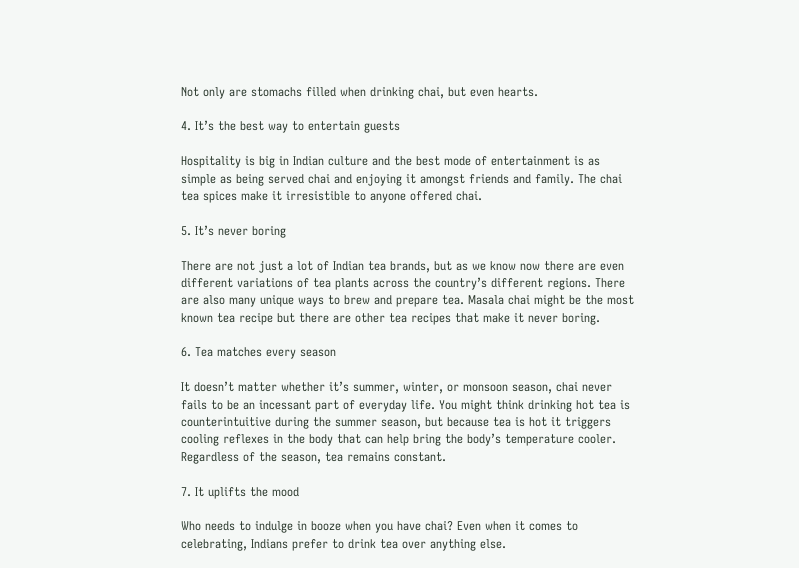Not only are stomachs filled when drinking chai, but even hearts.

4. It’s the best way to entertain guests

Hospitality is big in Indian culture and the best mode of entertainment is as simple as being served chai and enjoying it amongst friends and family. The chai tea spices make it irresistible to anyone offered chai.

5. It’s never boring

There are not just a lot of Indian tea brands, but as we know now there are even different variations of tea plants across the country’s different regions. There are also many unique ways to brew and prepare tea. Masala chai might be the most known tea recipe but there are other tea recipes that make it never boring.

6. Tea matches every season

It doesn’t matter whether it’s summer, winter, or monsoon season, chai never fails to be an incessant part of everyday life. You might think drinking hot tea is counterintuitive during the summer season, but because tea is hot it triggers cooling reflexes in the body that can help bring the body’s temperature cooler. Regardless of the season, tea remains constant.

7. It uplifts the mood

Who needs to indulge in booze when you have chai? Even when it comes to celebrating, Indians prefer to drink tea over anything else.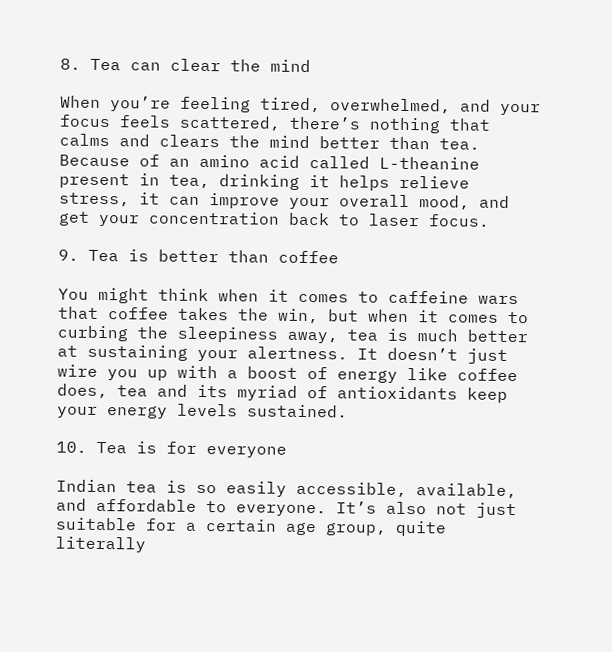8. Tea can clear the mind

When you’re feeling tired, overwhelmed, and your focus feels scattered, there’s nothing that calms and clears the mind better than tea. Because of an amino acid called L-theanine present in tea, drinking it helps relieve stress, it can improve your overall mood, and get your concentration back to laser focus.

9. Tea is better than coffee

You might think when it comes to caffeine wars that coffee takes the win, but when it comes to curbing the sleepiness away, tea is much better at sustaining your alertness. It doesn’t just wire you up with a boost of energy like coffee does, tea and its myriad of antioxidants keep your energy levels sustained.

10. Tea is for everyone

Indian tea is so easily accessible, available, and affordable to everyone. It’s also not just suitable for a certain age group, quite literally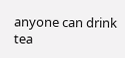anyone can drink tea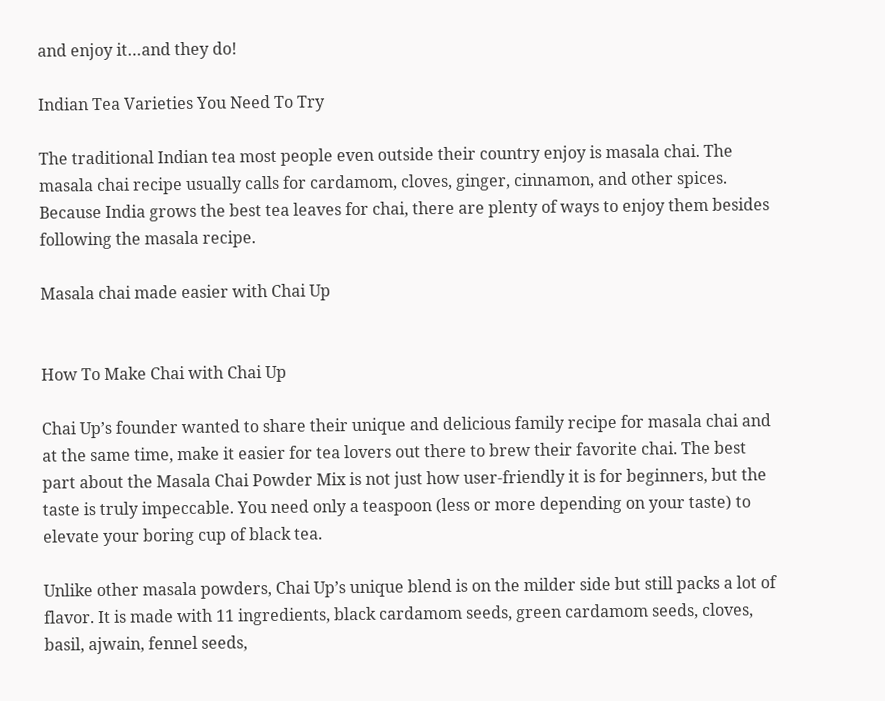and enjoy it…and they do!

Indian Tea Varieties You Need To Try

The traditional Indian tea most people even outside their country enjoy is masala chai. The masala chai recipe usually calls for cardamom, cloves, ginger, cinnamon, and other spices. Because India grows the best tea leaves for chai, there are plenty of ways to enjoy them besides following the masala recipe.

Masala chai made easier with Chai Up


How To Make Chai with Chai Up

Chai Up’s founder wanted to share their unique and delicious family recipe for masala chai and at the same time, make it easier for tea lovers out there to brew their favorite chai. The best part about the Masala Chai Powder Mix is not just how user-friendly it is for beginners, but the taste is truly impeccable. You need only a teaspoon (less or more depending on your taste) to elevate your boring cup of black tea.

Unlike other masala powders, Chai Up’s unique blend is on the milder side but still packs a lot of flavor. It is made with 11 ingredients, black cardamom seeds, green cardamom seeds, cloves, basil, ajwain, fennel seeds,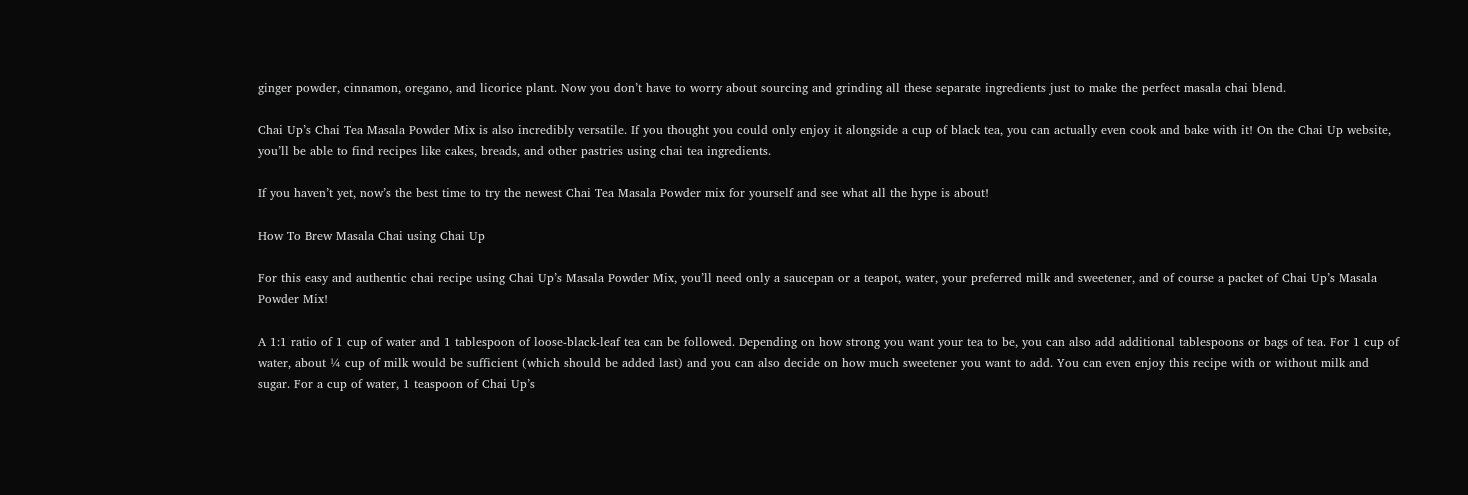ginger powder, cinnamon, oregano, and licorice plant. Now you don’t have to worry about sourcing and grinding all these separate ingredients just to make the perfect masala chai blend.

Chai Up’s Chai Tea Masala Powder Mix is also incredibly versatile. If you thought you could only enjoy it alongside a cup of black tea, you can actually even cook and bake with it! On the Chai Up website, you’ll be able to find recipes like cakes, breads, and other pastries using chai tea ingredients.

If you haven’t yet, now’s the best time to try the newest Chai Tea Masala Powder mix for yourself and see what all the hype is about!

How To Brew Masala Chai using Chai Up

For this easy and authentic chai recipe using Chai Up’s Masala Powder Mix, you’ll need only a saucepan or a teapot, water, your preferred milk and sweetener, and of course a packet of Chai Up’s Masala Powder Mix!

A 1:1 ratio of 1 cup of water and 1 tablespoon of loose-black-leaf tea can be followed. Depending on how strong you want your tea to be, you can also add additional tablespoons or bags of tea. For 1 cup of water, about ¼ cup of milk would be sufficient (which should be added last) and you can also decide on how much sweetener you want to add. You can even enjoy this recipe with or without milk and sugar. For a cup of water, 1 teaspoon of Chai Up’s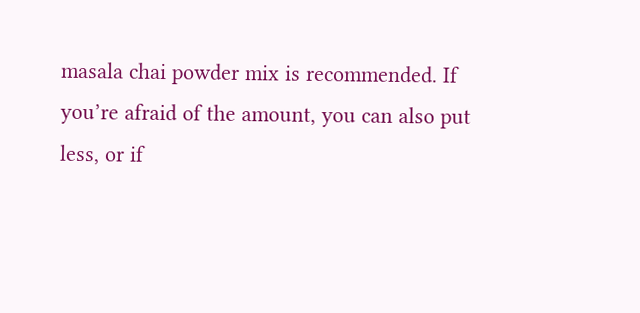masala chai powder mix is recommended. If you’re afraid of the amount, you can also put less, or if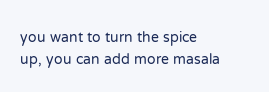you want to turn the spice up, you can add more masala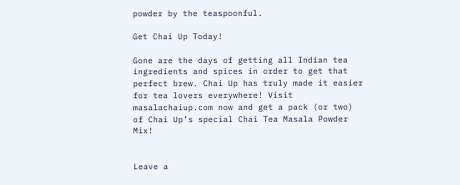powder by the teaspoonful.

Get Chai Up Today!

Gone are the days of getting all Indian tea ingredients and spices in order to get that perfect brew. Chai Up has truly made it easier for tea lovers everywhere! Visit masalachaiup.com now and get a pack (or two) of Chai Up’s special Chai Tea Masala Powder Mix!


Leave a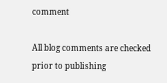comment

All blog comments are checked prior to publishing